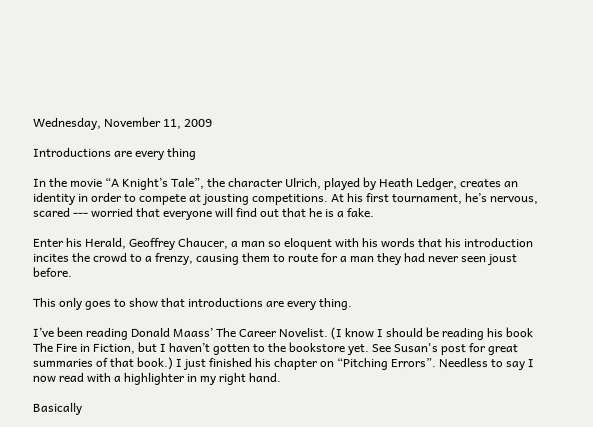Wednesday, November 11, 2009

Introductions are every thing

In the movie “A Knight’s Tale”, the character Ulrich, played by Heath Ledger, creates an identity in order to compete at jousting competitions. At his first tournament, he’s nervous, scared --- worried that everyone will find out that he is a fake.

Enter his Herald, Geoffrey Chaucer, a man so eloquent with his words that his introduction incites the crowd to a frenzy, causing them to route for a man they had never seen joust before.

This only goes to show that introductions are every thing.

I’ve been reading Donald Maass’ The Career Novelist. (I know I should be reading his book The Fire in Fiction, but I haven’t gotten to the bookstore yet. See Susan's post for great summaries of that book.) I just finished his chapter on “Pitching Errors”. Needless to say I now read with a highlighter in my right hand.

Basically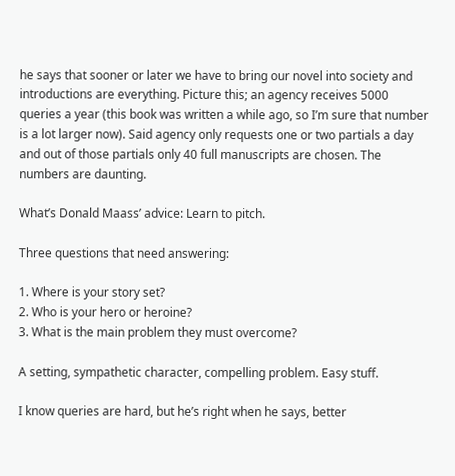he says that sooner or later we have to bring our novel into society and introductions are everything. Picture this; an agency receives 5000 queries a year (this book was written a while ago, so I’m sure that number is a lot larger now). Said agency only requests one or two partials a day and out of those partials only 40 full manuscripts are chosen. The numbers are daunting.

What’s Donald Maass’ advice: Learn to pitch.

Three questions that need answering:

1. Where is your story set?
2. Who is your hero or heroine?
3. What is the main problem they must overcome?

A setting, sympathetic character, compelling problem. Easy stuff.

I know queries are hard, but he’s right when he says, better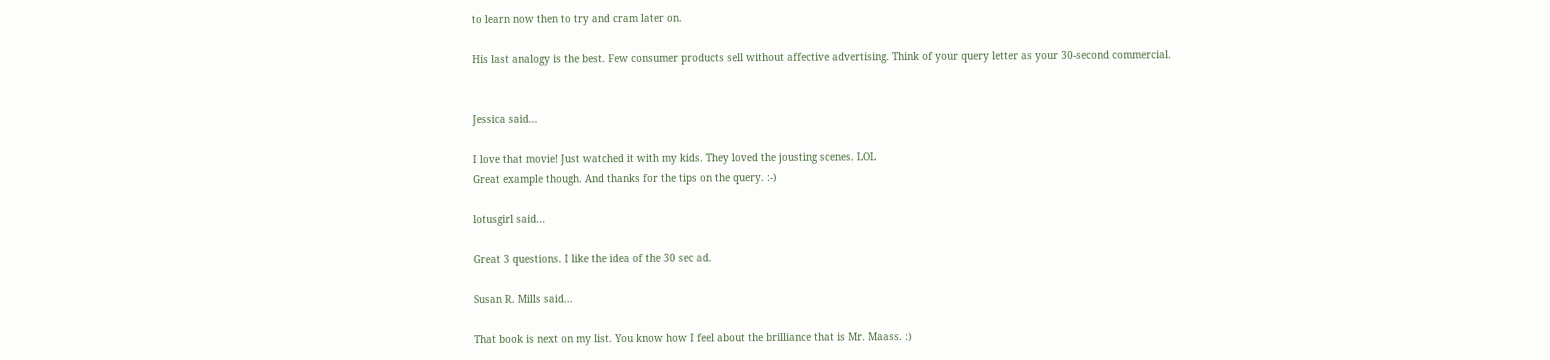to learn now then to try and cram later on.

His last analogy is the best. Few consumer products sell without affective advertising. Think of your query letter as your 30-second commercial.


Jessica said...

I love that movie! Just watched it with my kids. They loved the jousting scenes. LOL
Great example though. And thanks for the tips on the query. :-)

lotusgirl said...

Great 3 questions. I like the idea of the 30 sec ad.

Susan R. Mills said...

That book is next on my list. You know how I feel about the brilliance that is Mr. Maass. :)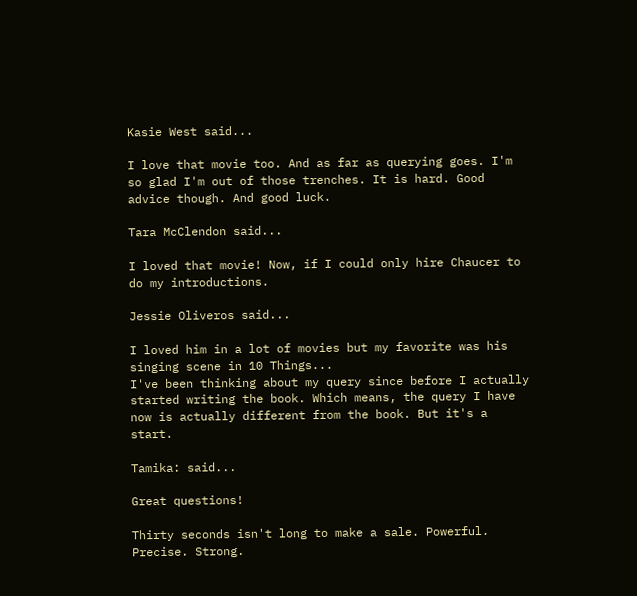Kasie West said...

I love that movie too. And as far as querying goes. I'm so glad I'm out of those trenches. It is hard. Good advice though. And good luck.

Tara McClendon said...

I loved that movie! Now, if I could only hire Chaucer to do my introductions.

Jessie Oliveros said...

I loved him in a lot of movies but my favorite was his singing scene in 10 Things...
I've been thinking about my query since before I actually started writing the book. Which means, the query I have now is actually different from the book. But it's a start.

Tamika: said...

Great questions!

Thirty seconds isn't long to make a sale. Powerful. Precise. Strong.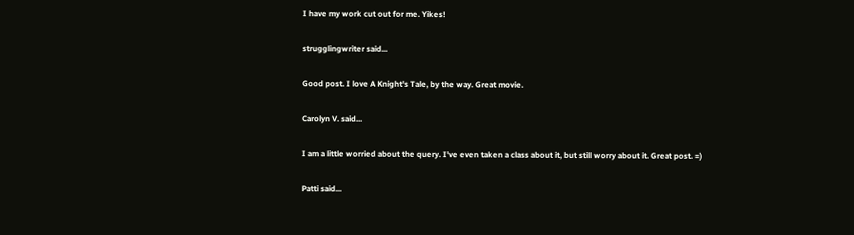I have my work cut out for me. Yikes!

strugglingwriter said...

Good post. I love A Knight's Tale, by the way. Great movie.

Carolyn V. said...

I am a little worried about the query. I've even taken a class about it, but still worry about it. Great post. =)

Patti said...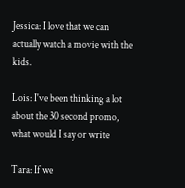Jessica: I love that we can actually watch a movie with the kids.

Lois: I've been thinking a lot about the 30 second promo, what would I say or write

Tara: If we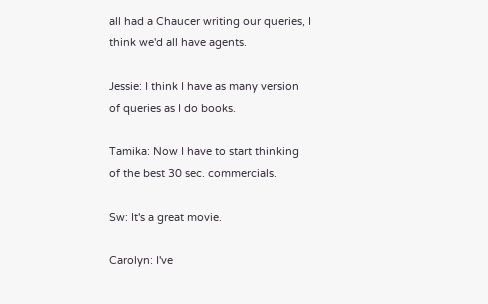all had a Chaucer writing our queries, I think we'd all have agents.

Jessie: I think I have as many version of queries as I do books.

Tamika: Now I have to start thinking of the best 30 sec. commercials.

Sw: It's a great movie.

Carolyn: I've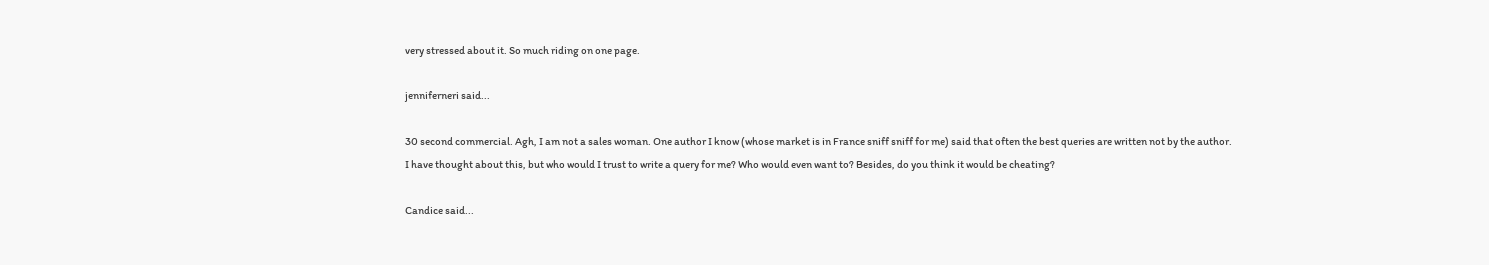very stressed about it. So much riding on one page.

jenniferneri said...

30 second commercial. Agh, I am not a sales woman. One author I know (whose market is in France sniff sniff for me) said that often the best queries are written not by the author.
I have thought about this, but who would I trust to write a query for me? Who would even want to? Besides, do you think it would be cheating?

Candice said...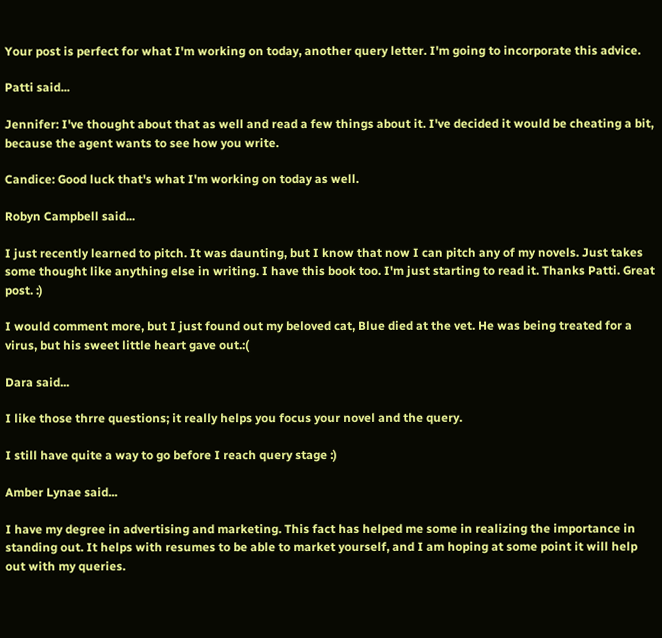Your post is perfect for what I'm working on today, another query letter. I'm going to incorporate this advice.

Patti said...

Jennifer: I've thought about that as well and read a few things about it. I've decided it would be cheating a bit, because the agent wants to see how you write.

Candice: Good luck that's what I'm working on today as well.

Robyn Campbell said...

I just recently learned to pitch. It was daunting, but I know that now I can pitch any of my novels. Just takes some thought like anything else in writing. I have this book too. I'm just starting to read it. Thanks Patti. Great post. :)

I would comment more, but I just found out my beloved cat, Blue died at the vet. He was being treated for a virus, but his sweet little heart gave out.:(

Dara said...

I like those thrre questions; it really helps you focus your novel and the query.

I still have quite a way to go before I reach query stage :)

Amber Lynae said...

I have my degree in advertising and marketing. This fact has helped me some in realizing the importance in standing out. It helps with resumes to be able to market yourself, and I am hoping at some point it will help out with my queries.